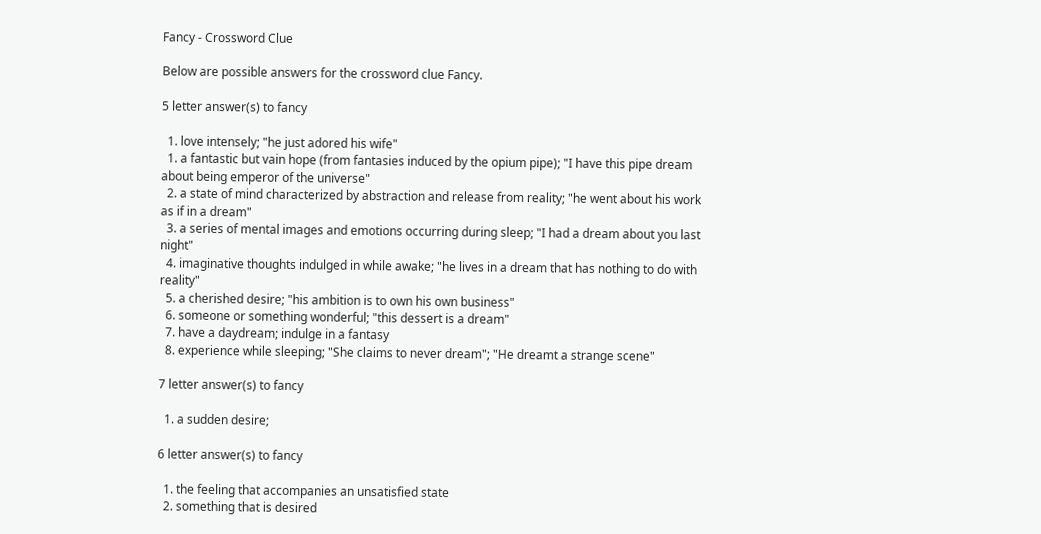Fancy - Crossword Clue

Below are possible answers for the crossword clue Fancy.

5 letter answer(s) to fancy

  1. love intensely; "he just adored his wife"
  1. a fantastic but vain hope (from fantasies induced by the opium pipe); "I have this pipe dream about being emperor of the universe"
  2. a state of mind characterized by abstraction and release from reality; "he went about his work as if in a dream"
  3. a series of mental images and emotions occurring during sleep; "I had a dream about you last night"
  4. imaginative thoughts indulged in while awake; "he lives in a dream that has nothing to do with reality"
  5. a cherished desire; "his ambition is to own his own business"
  6. someone or something wonderful; "this dessert is a dream"
  7. have a daydream; indulge in a fantasy
  8. experience while sleeping; "She claims to never dream"; "He dreamt a strange scene"

7 letter answer(s) to fancy

  1. a sudden desire;

6 letter answer(s) to fancy

  1. the feeling that accompanies an unsatisfied state
  2. something that is desired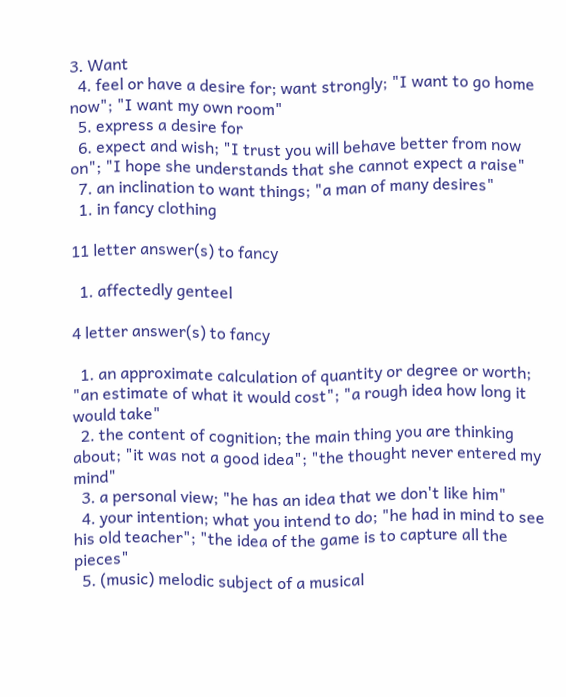3. Want
  4. feel or have a desire for; want strongly; "I want to go home now"; "I want my own room"
  5. express a desire for
  6. expect and wish; "I trust you will behave better from now on"; "I hope she understands that she cannot expect a raise"
  7. an inclination to want things; "a man of many desires"
  1. in fancy clothing

11 letter answer(s) to fancy

  1. affectedly genteel

4 letter answer(s) to fancy

  1. an approximate calculation of quantity or degree or worth; "an estimate of what it would cost"; "a rough idea how long it would take"
  2. the content of cognition; the main thing you are thinking about; "it was not a good idea"; "the thought never entered my mind"
  3. a personal view; "he has an idea that we don't like him"
  4. your intention; what you intend to do; "he had in mind to see his old teacher"; "the idea of the game is to capture all the pieces"
  5. (music) melodic subject of a musical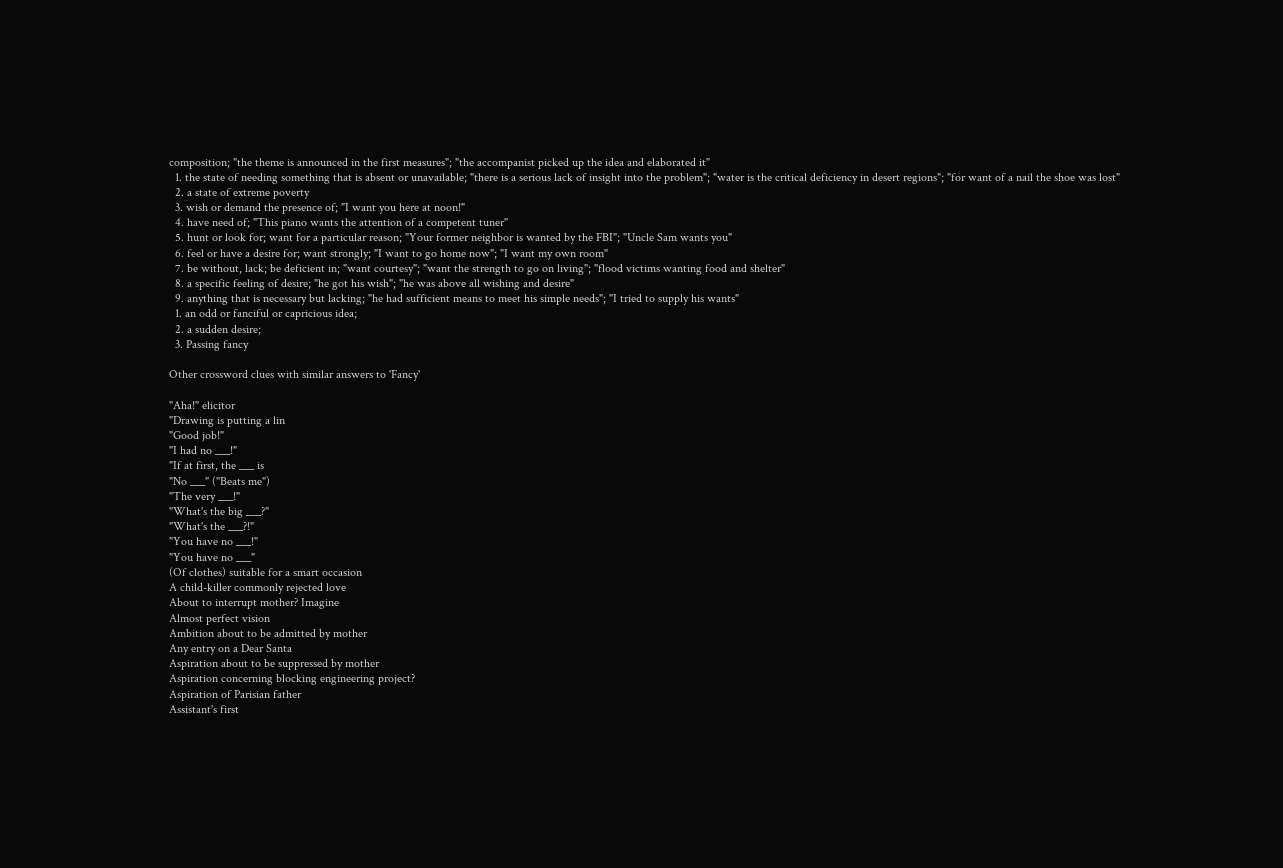composition; "the theme is announced in the first measures"; "the accompanist picked up the idea and elaborated it"
  1. the state of needing something that is absent or unavailable; "there is a serious lack of insight into the problem"; "water is the critical deficiency in desert regions"; "for want of a nail the shoe was lost"
  2. a state of extreme poverty
  3. wish or demand the presence of; "I want you here at noon!"
  4. have need of; "This piano wants the attention of a competent tuner"
  5. hunt or look for; want for a particular reason; "Your former neighbor is wanted by the FBI"; "Uncle Sam wants you"
  6. feel or have a desire for; want strongly; "I want to go home now"; "I want my own room"
  7. be without, lack; be deficient in; "want courtesy"; "want the strength to go on living"; "flood victims wanting food and shelter"
  8. a specific feeling of desire; "he got his wish"; "he was above all wishing and desire"
  9. anything that is necessary but lacking; "he had sufficient means to meet his simple needs"; "I tried to supply his wants"
  1. an odd or fanciful or capricious idea;
  2. a sudden desire;
  3. Passing fancy

Other crossword clues with similar answers to 'Fancy'

"Aha!" elicitor
"Drawing is putting a lin
"Good job!"
"I had no ___!"
"If at first, the ___ is
"No ___" ("Beats me")
"The very ___!"
"What's the big ___?"
"What's the ___?!"
"You have no ___!"
"You have no ___"
(Of clothes) suitable for a smart occasion
A child-killer commonly rejected love
About to interrupt mother? Imagine
Almost perfect vision
Ambition about to be admitted by mother
Any entry on a Dear Santa
Aspiration about to be suppressed by mother
Aspiration concerning blocking engineering project?
Aspiration of Parisian father
Assistant's first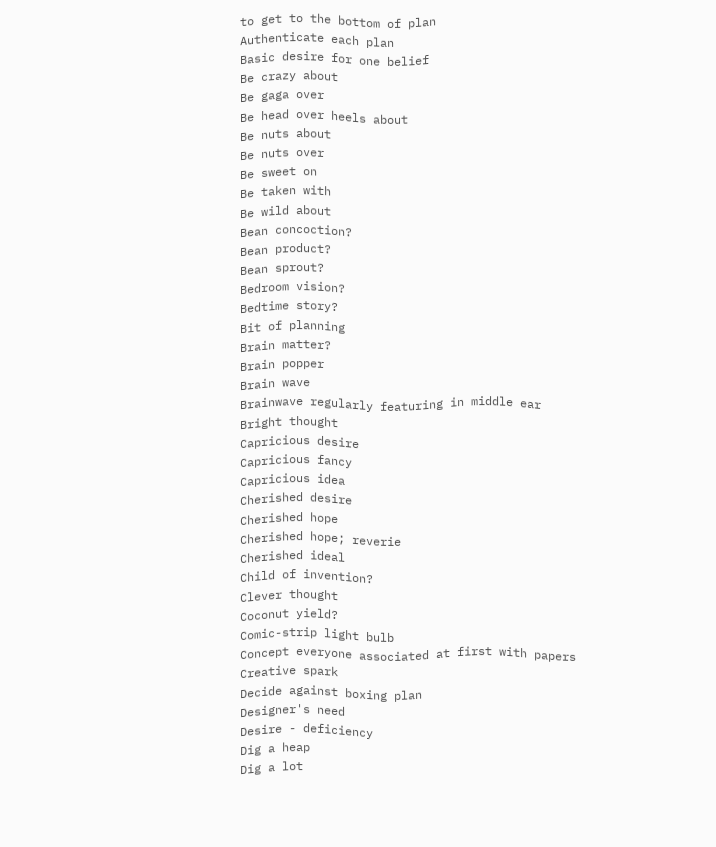to get to the bottom of plan
Authenticate each plan
Basic desire for one belief
Be crazy about
Be gaga over
Be head over heels about
Be nuts about
Be nuts over
Be sweet on
Be taken with
Be wild about
Bean concoction?
Bean product?
Bean sprout?
Bedroom vision?
Bedtime story?
Bit of planning
Brain matter?
Brain popper
Brain wave
Brainwave regularly featuring in middle ear
Bright thought
Capricious desire
Capricious fancy
Capricious idea
Cherished desire
Cherished hope
Cherished hope; reverie
Cherished ideal
Child of invention?
Clever thought
Coconut yield?
Comic-strip light bulb
Concept everyone associated at first with papers
Creative spark
Decide against boxing plan
Designer's need
Desire - deficiency
Dig a heap
Dig a lot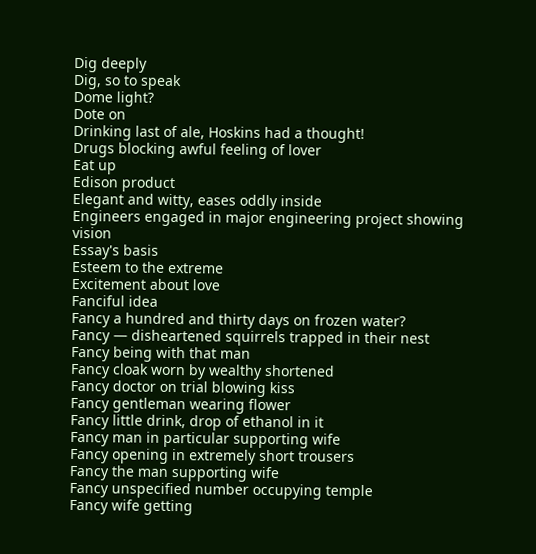Dig deeply
Dig, so to speak
Dome light?
Dote on
Drinking last of ale, Hoskins had a thought!
Drugs blocking awful feeling of lover
Eat up
Edison product
Elegant and witty, eases oddly inside
Engineers engaged in major engineering project showing vision
Essay's basis
Esteem to the extreme
Excitement about love
Fanciful idea
Fancy a hundred and thirty days on frozen water?
Fancy — disheartened squirrels trapped in their nest
Fancy being with that man
Fancy cloak worn by wealthy shortened
Fancy doctor on trial blowing kiss
Fancy gentleman wearing flower
Fancy little drink, drop of ethanol in it
Fancy man in particular supporting wife
Fancy opening in extremely short trousers
Fancy the man supporting wife
Fancy unspecified number occupying temple
Fancy wife getting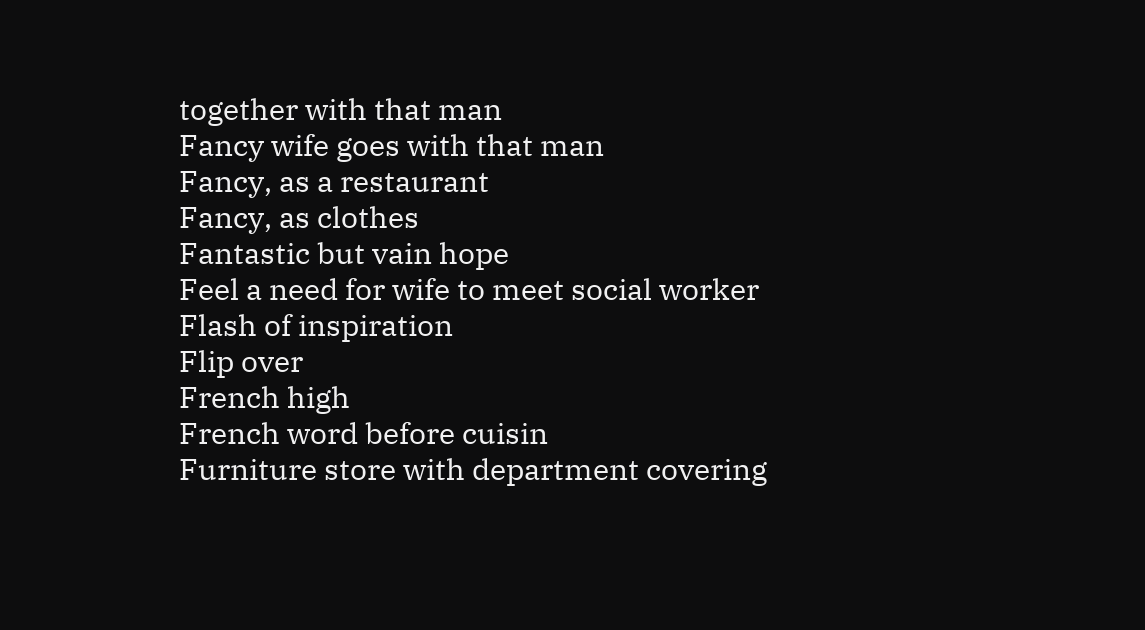together with that man
Fancy wife goes with that man
Fancy, as a restaurant
Fancy, as clothes
Fantastic but vain hope
Feel a need for wife to meet social worker
Flash of inspiration
Flip over
French high
French word before cuisin
Furniture store with department covering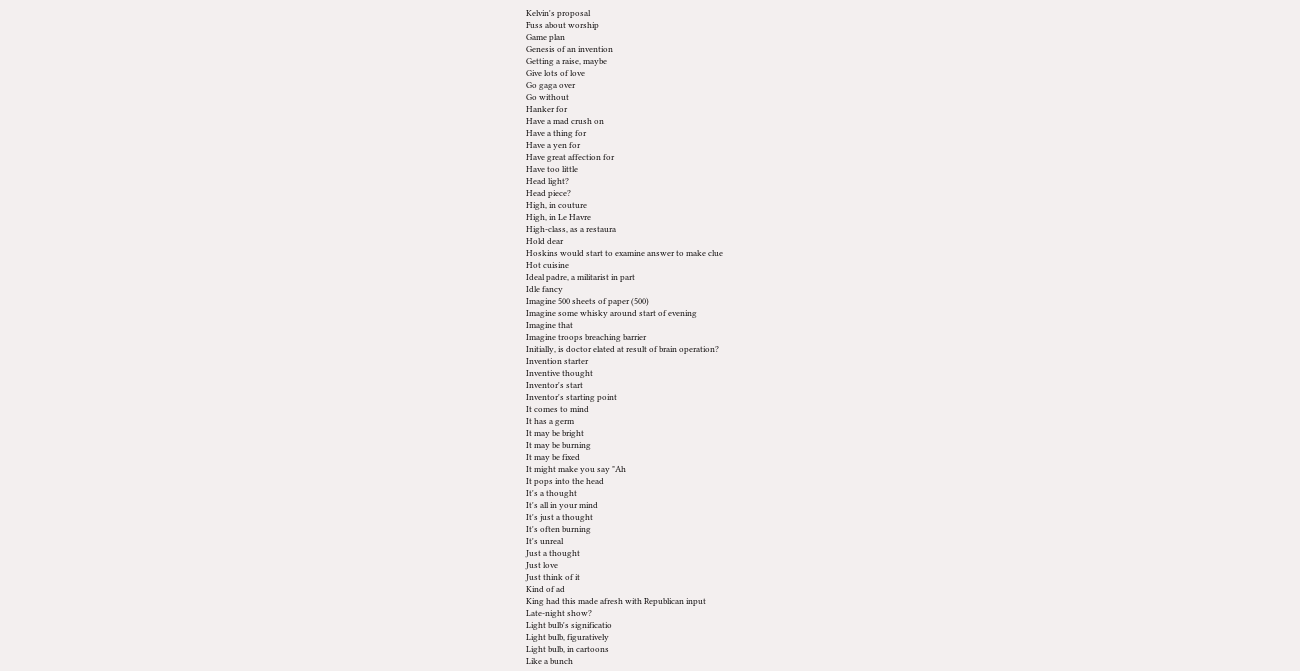Kelvin's proposal
Fuss about worship
Game plan
Genesis of an invention
Getting a raise, maybe
Give lots of love
Go gaga over
Go without
Hanker for
Have a mad crush on
Have a thing for
Have a yen for
Have great affection for
Have too little
Head light?
Head piece?
High, in couture
High, in Le Havre
High-class, as a restaura
Hold dear
Hoskins would start to examine answer to make clue
Hot cuisine
Ideal padre, a militarist in part
Idle fancy
Imagine 500 sheets of paper (500)
Imagine some whisky around start of evening
Imagine that
Imagine troops breaching barrier
Initially, is doctor elated at result of brain operation?
Invention starter
Inventive thought
Inventor's start
Inventor's starting point
It comes to mind
It has a germ
It may be bright
It may be burning
It may be fixed
It might make you say "Ah
It pops into the head
It's a thought
It's all in your mind
It's just a thought
It's often burning
It's unreal
Just a thought
Just love
Just think of it
Kind of ad
King had this made afresh with Republican input
Late-night show?
Light bulb's significatio
Light bulb, figuratively
Light bulb, in cartoons
Like a bunch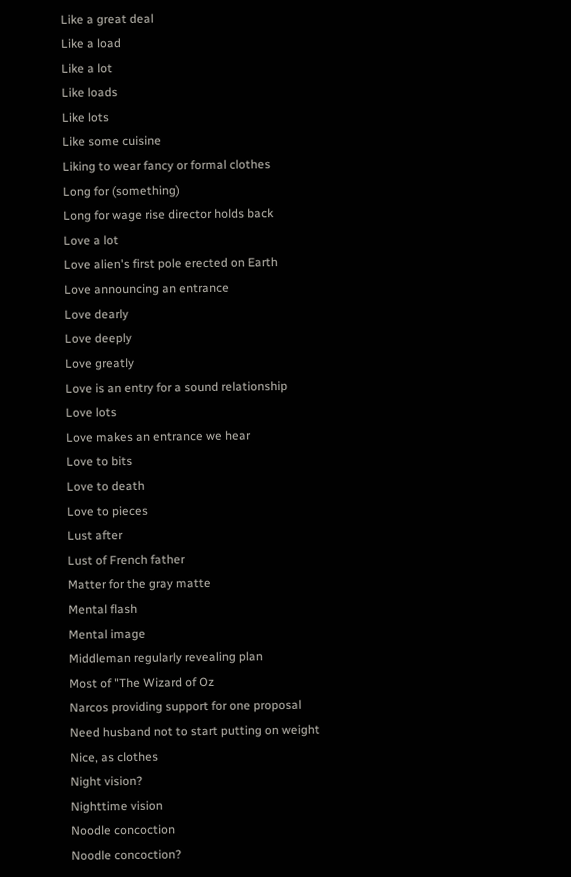Like a great deal
Like a load
Like a lot
Like loads
Like lots
Like some cuisine
Liking to wear fancy or formal clothes
Long for (something)
Long for wage rise director holds back
Love a lot
Love alien's first pole erected on Earth
Love announcing an entrance
Love dearly
Love deeply
Love greatly
Love is an entry for a sound relationship
Love lots
Love makes an entrance we hear
Love to bits
Love to death
Love to pieces
Lust after
Lust of French father
Matter for the gray matte
Mental flash
Mental image
Middleman regularly revealing plan
Most of "The Wizard of Oz
Narcos providing support for one proposal
Need husband not to start putting on weight
Nice, as clothes
Night vision?
Nighttime vision
Noodle concoction
Noodle concoction?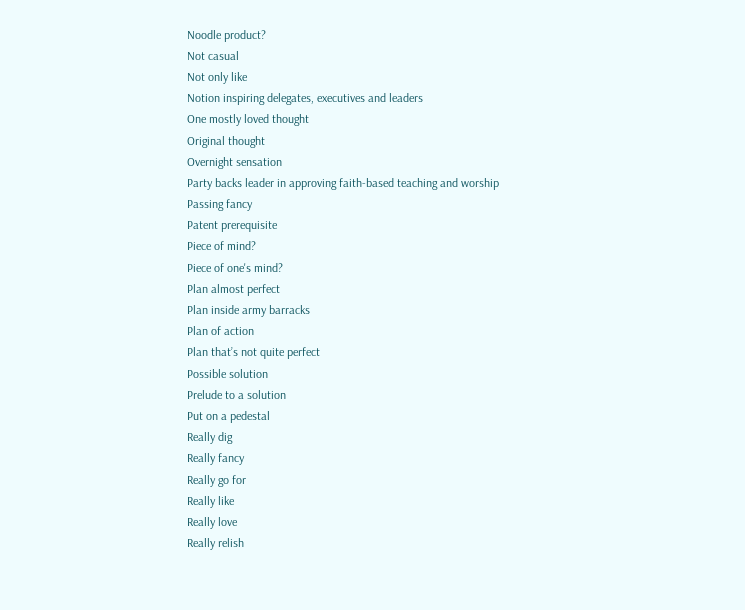Noodle product?
Not casual
Not only like
Notion inspiring delegates, executives and leaders
One mostly loved thought
Original thought
Overnight sensation
Party backs leader in approving faith-based teaching and worship
Passing fancy
Patent prerequisite
Piece of mind?
Piece of one's mind?
Plan almost perfect
Plan inside army barracks
Plan of action
Plan that’s not quite perfect
Possible solution
Prelude to a solution
Put on a pedestal
Really dig
Really fancy
Really go for
Really like
Really love
Really relish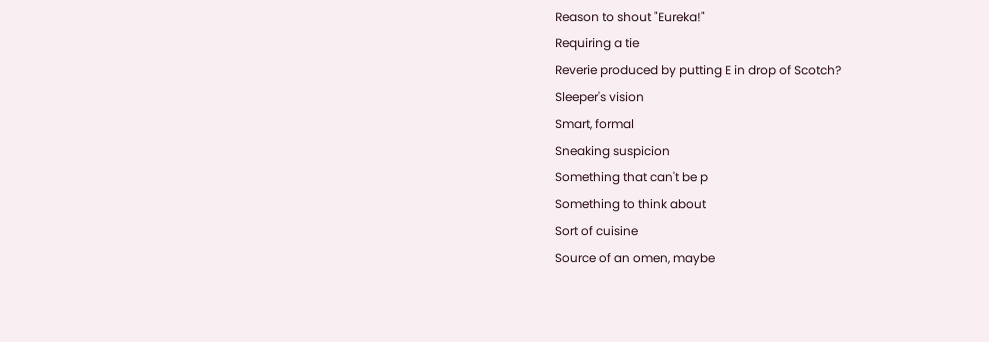Reason to shout "Eureka!"
Requiring a tie
Reverie produced by putting E in drop of Scotch?
Sleeper's vision
Smart, formal
Sneaking suspicion
Something that can't be p
Something to think about
Sort of cuisine
Source of an omen, maybe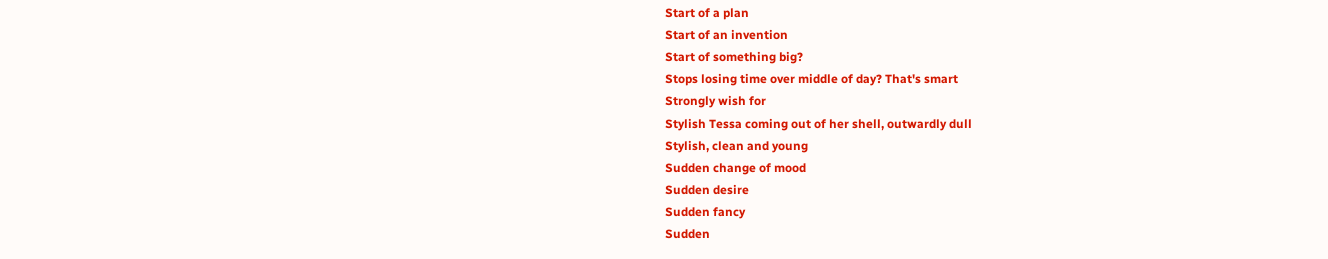Start of a plan
Start of an invention
Start of something big?
Stops losing time over middle of day? That's smart
Strongly wish for
Stylish Tessa coming out of her shell, outwardly dull
Stylish, clean and young
Sudden change of mood
Sudden desire
Sudden fancy
Sudden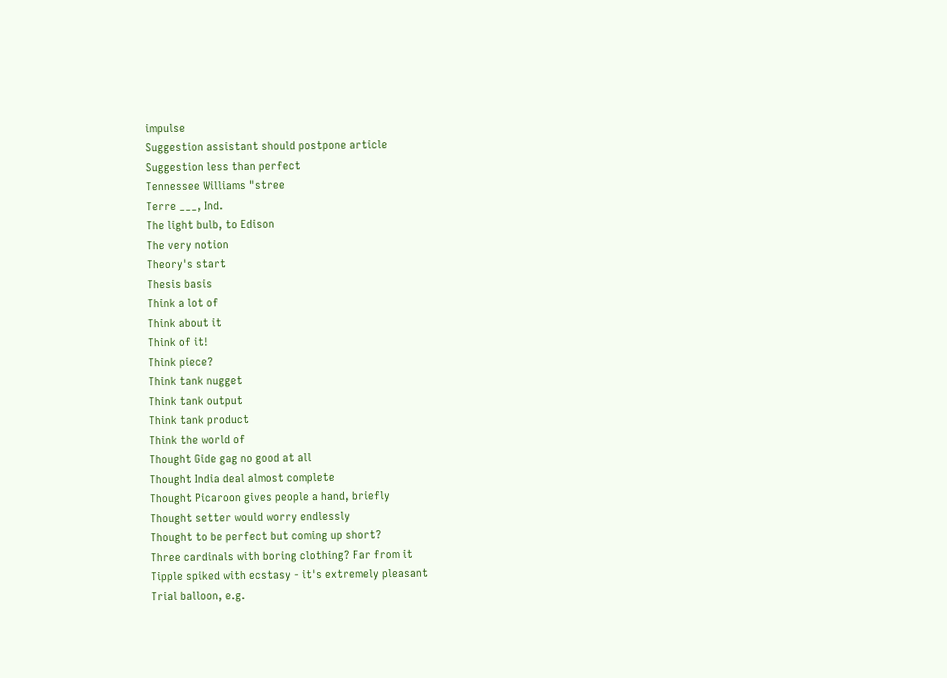impulse
Suggestion assistant should postpone article
Suggestion less than perfect
Tennessee Williams "stree
Terre ___, Ind.
The light bulb, to Edison
The very notion
Theory's start
Thesis basis
Think a lot of
Think about it
Think of it!
Think piece?
Think tank nugget
Think tank output
Think tank product
Think the world of
Thought Gide gag no good at all
Thought India deal almost complete
Thought Picaroon gives people a hand, briefly
Thought setter would worry endlessly
Thought to be perfect but coming up short?
Three cardinals with boring clothing? Far from it
Tipple spiked with ecstasy - it's extremely pleasant
Trial balloon, e.g.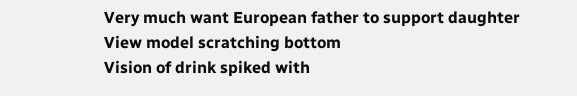Very much want European father to support daughter
View model scratching bottom
Vision of drink spiked with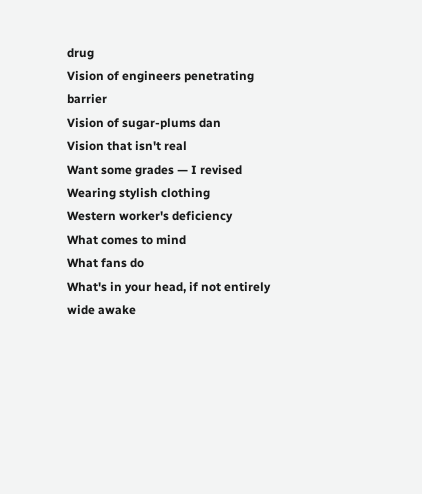drug
Vision of engineers penetrating barrier
Vision of sugar-plums dan
Vision that isn't real
Want some grades — I revised
Wearing stylish clothing
Western worker's deficiency
What comes to mind
What fans do
What's in your head, if not entirely wide awake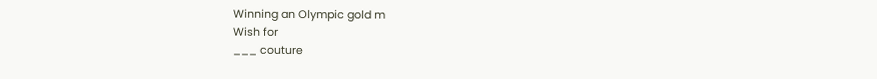Winning an Olympic gold m
Wish for
___ couture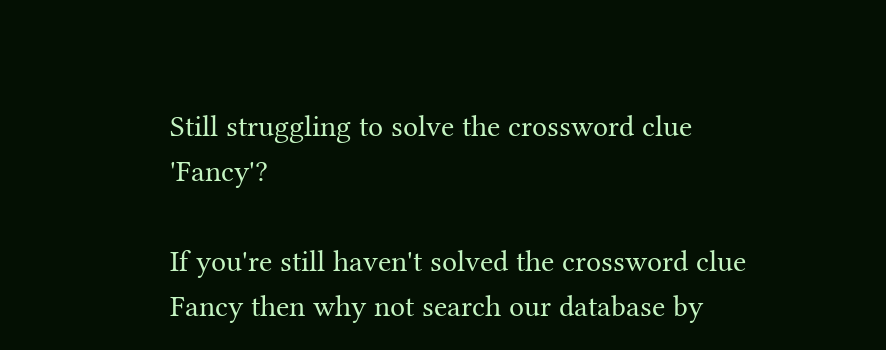Still struggling to solve the crossword clue 'Fancy'?

If you're still haven't solved the crossword clue Fancy then why not search our database by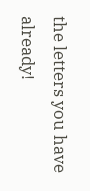the letters you have already!